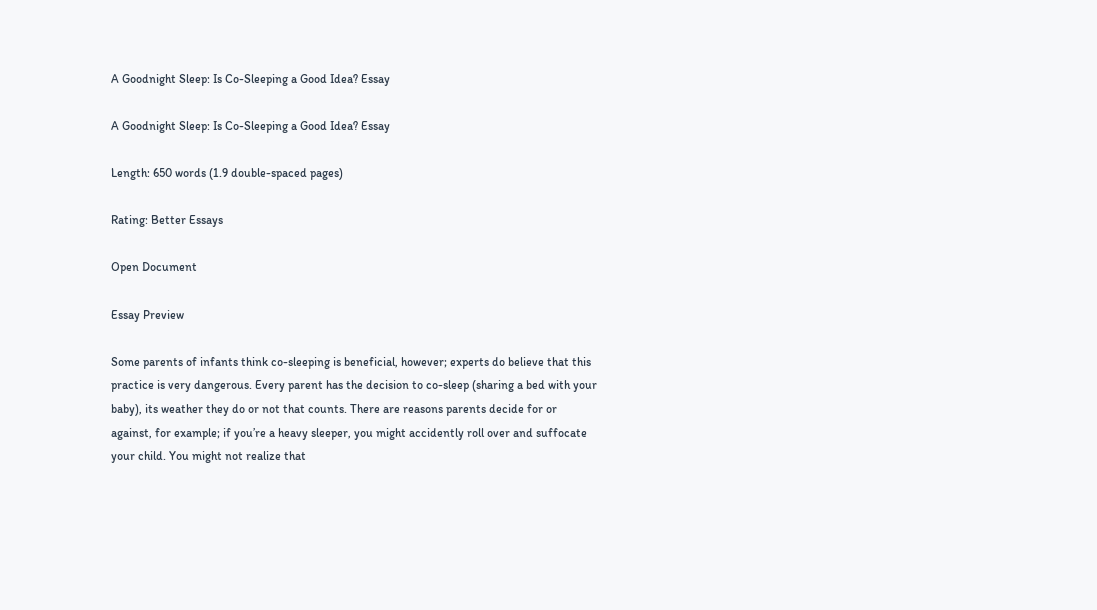A Goodnight Sleep: Is Co-Sleeping a Good Idea? Essay

A Goodnight Sleep: Is Co-Sleeping a Good Idea? Essay

Length: 650 words (1.9 double-spaced pages)

Rating: Better Essays

Open Document

Essay Preview

Some parents of infants think co-sleeping is beneficial, however; experts do believe that this practice is very dangerous. Every parent has the decision to co-sleep (sharing a bed with your baby), its weather they do or not that counts. There are reasons parents decide for or against, for example; if you’re a heavy sleeper, you might accidently roll over and suffocate your child. You might not realize that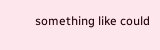something like could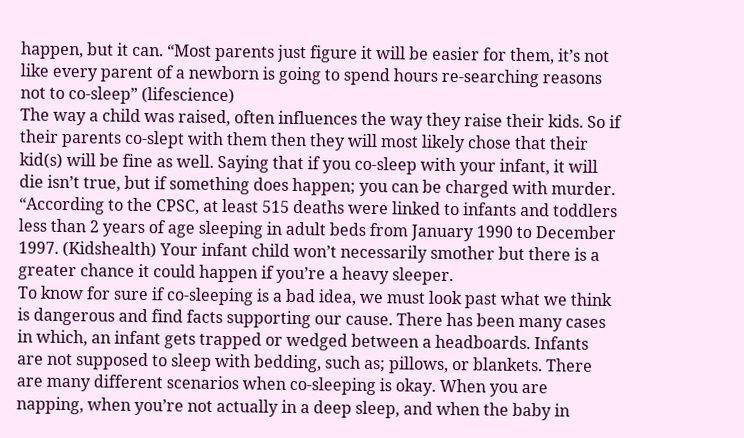happen, but it can. “Most parents just figure it will be easier for them, it’s not like every parent of a newborn is going to spend hours re-searching reasons not to co-sleep” (lifescience)
The way a child was raised, often influences the way they raise their kids. So if their parents co-slept with them then they will most likely chose that their kid(s) will be fine as well. Saying that if you co-sleep with your infant, it will die isn’t true, but if something does happen; you can be charged with murder. “According to the CPSC, at least 515 deaths were linked to infants and toddlers less than 2 years of age sleeping in adult beds from January 1990 to December 1997. (Kidshealth) Your infant child won’t necessarily smother but there is a greater chance it could happen if you’re a heavy sleeper.
To know for sure if co-sleeping is a bad idea, we must look past what we think is dangerous and find facts supporting our cause. There has been many cases in which, an infant gets trapped or wedged between a headboards. Infants are not supposed to sleep with bedding, such as; pillows, or blankets. There are many different scenarios when co-sleeping is okay. When you are napping, when you’re not actually in a deep sleep, and when the baby in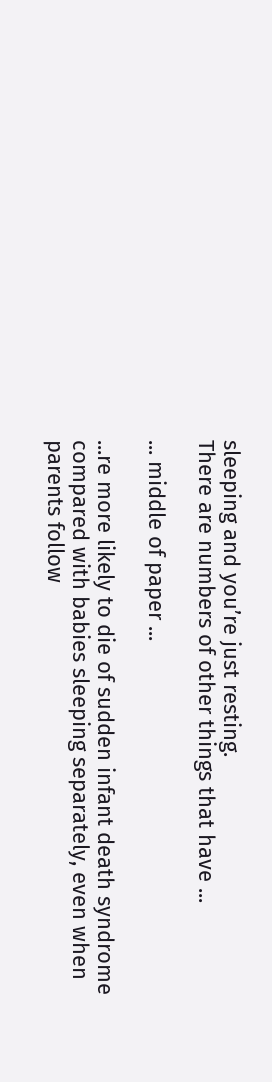sleeping and you’re just resting.
There are numbers of other things that have ...

... middle of paper ...

...re more likely to die of sudden infant death syndrome compared with babies sleeping separately, even when parents follow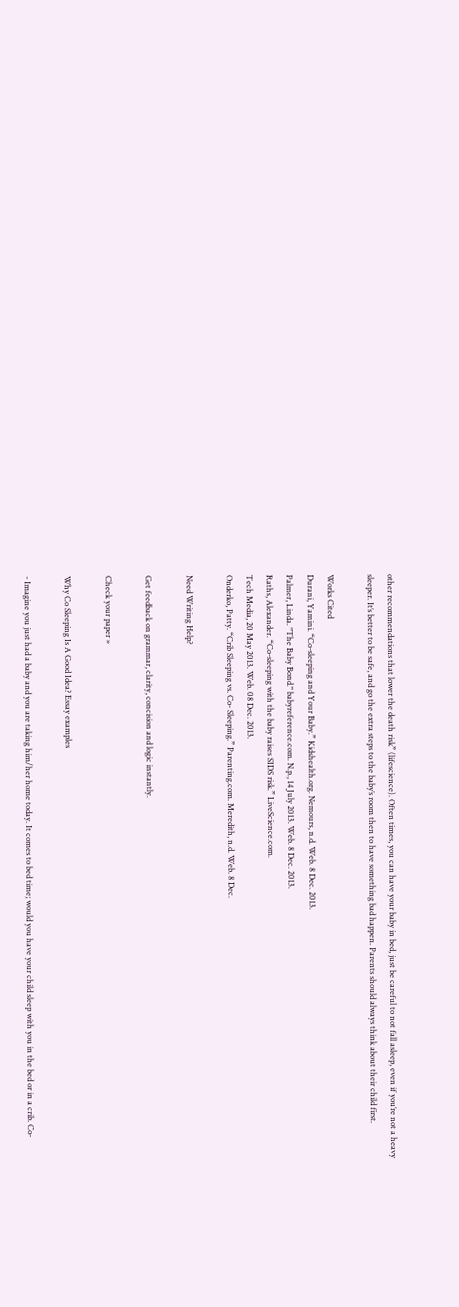other recommendations that lower the death risk” (lifescience). Often times, you can have your baby in bed, just be careful to not fall asleep, even if you’re not a heavy sleeper. It’s better to be safe, and go the extra steps to the baby’s room then to have something bad happen. Parents should always think about their child first.

Works Cited
Durani, Yamini. “Co-sleeping and Your Baby.” Kidshealth.org. Nemours, n.d. Web. 8 Dec. 2013.
Palmer, Linda. "The Baby Bond." babyreference.com. N.p., 14 July 2013. Web. 8 Dec. 2013.
Raths, Alexander. “Co-sleeping with the baby raises SIDS risk.” LiveScience.com.
Tech Media, 20 May 2013. Web. 08 Dec. 2013.
Onderko, Patty. “Crib Sleeping vs. Co- Sleeping.” Parenting.com. Meredith, n.d. Web. 8 Dec.

Need Writing Help?

Get feedback on grammar, clarity, concision and logic instantly.

Check your paper »

Why Co Sleeping Is A Good Idea? Essay examples

- Imagine you just had a baby and you are taking him/her home today. It comes to bed time; would you have your child sleep with you in the bed or in a crib. Co-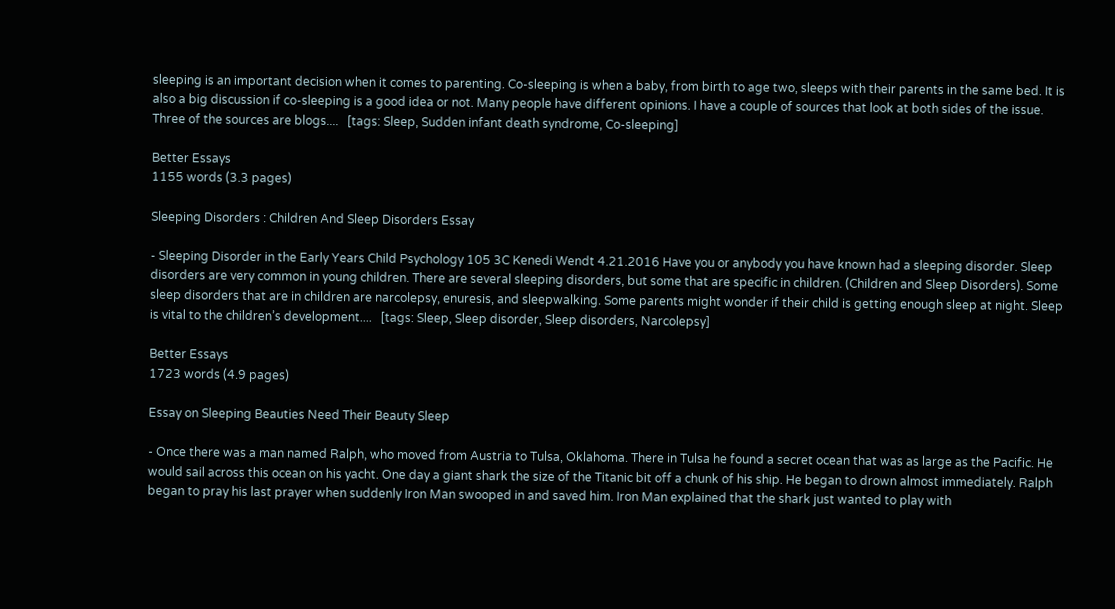sleeping is an important decision when it comes to parenting. Co-sleeping is when a baby, from birth to age two, sleeps with their parents in the same bed. It is also a big discussion if co-sleeping is a good idea or not. Many people have different opinions. I have a couple of sources that look at both sides of the issue. Three of the sources are blogs....   [tags: Sleep, Sudden infant death syndrome, Co-sleeping]

Better Essays
1155 words (3.3 pages)

Sleeping Disorders : Children And Sleep Disorders Essay

- Sleeping Disorder in the Early Years Child Psychology 105 3C Kenedi Wendt 4.21.2016 Have you or anybody you have known had a sleeping disorder. Sleep disorders are very common in young children. There are several sleeping disorders, but some that are specific in children. (Children and Sleep Disorders). Some sleep disorders that are in children are narcolepsy, enuresis, and sleepwalking. Some parents might wonder if their child is getting enough sleep at night. Sleep is vital to the children’s development....   [tags: Sleep, Sleep disorder, Sleep disorders, Narcolepsy]

Better Essays
1723 words (4.9 pages)

Essay on Sleeping Beauties Need Their Beauty Sleep

- Once there was a man named Ralph, who moved from Austria to Tulsa, Oklahoma. There in Tulsa he found a secret ocean that was as large as the Pacific. He would sail across this ocean on his yacht. One day a giant shark the size of the Titanic bit off a chunk of his ship. He began to drown almost immediately. Ralph began to pray his last prayer when suddenly Iron Man swooped in and saved him. Iron Man explained that the shark just wanted to play with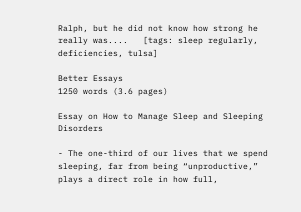Ralph, but he did not know how strong he really was....   [tags: sleep regularly, deficiencies, tulsa]

Better Essays
1250 words (3.6 pages)

Essay on How to Manage Sleep and Sleeping Disorders

- The one-third of our lives that we spend sleeping, far from being “unproductive,” plays a direct role in how full,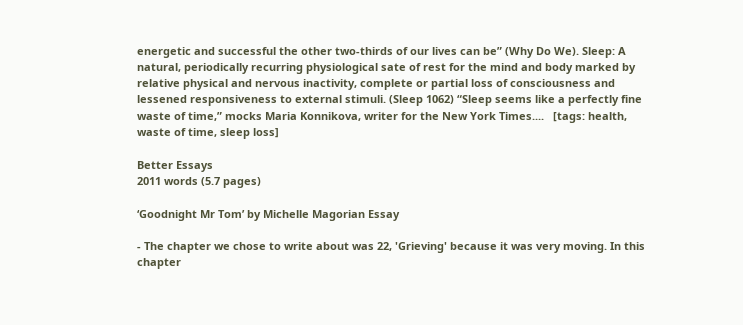energetic and successful the other two-thirds of our lives can be” (Why Do We). Sleep: A natural, periodically recurring physiological sate of rest for the mind and body marked by relative physical and nervous inactivity, complete or partial loss of consciousness and lessened responsiveness to external stimuli. (Sleep 1062) “Sleep seems like a perfectly fine waste of time,” mocks Maria Konnikova, writer for the New York Times....   [tags: health, waste of time, sleep loss]

Better Essays
2011 words (5.7 pages)

‘Goodnight Mr Tom’ by Michelle Magorian Essay

- The chapter we chose to write about was 22, 'Grieving' because it was very moving. In this chapter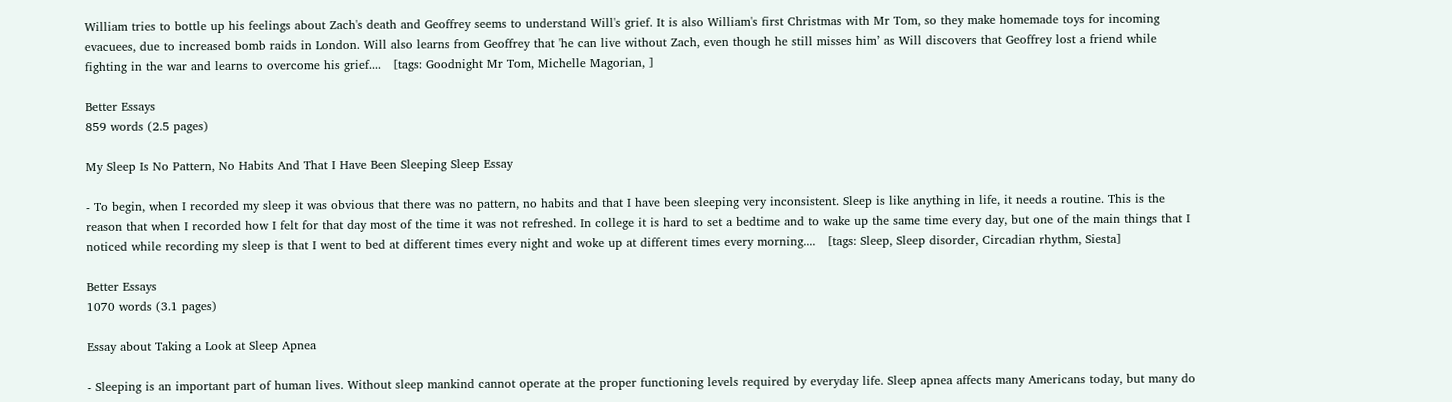William tries to bottle up his feelings about Zach's death and Geoffrey seems to understand Will's grief. It is also William's first Christmas with Mr Tom, so they make homemade toys for incoming evacuees, due to increased bomb raids in London. Will also learns from Geoffrey that 'he can live without Zach, even though he still misses him’ as Will discovers that Geoffrey lost a friend while fighting in the war and learns to overcome his grief....   [tags: Goodnight Mr Tom, Michelle Magorian, ]

Better Essays
859 words (2.5 pages)

My Sleep Is No Pattern, No Habits And That I Have Been Sleeping Sleep Essay

- To begin, when I recorded my sleep it was obvious that there was no pattern, no habits and that I have been sleeping very inconsistent. Sleep is like anything in life, it needs a routine. This is the reason that when I recorded how I felt for that day most of the time it was not refreshed. In college it is hard to set a bedtime and to wake up the same time every day, but one of the main things that I noticed while recording my sleep is that I went to bed at different times every night and woke up at different times every morning....   [tags: Sleep, Sleep disorder, Circadian rhythm, Siesta]

Better Essays
1070 words (3.1 pages)

Essay about Taking a Look at Sleep Apnea

- Sleeping is an important part of human lives. Without sleep mankind cannot operate at the proper functioning levels required by everyday life. Sleep apnea affects many Americans today, but many do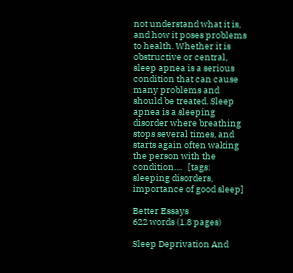not understand what it is, and how it poses problems to health. Whether it is obstructive or central, sleep apnea is a serious condition that can cause many problems and should be treated. Sleep apnea is a sleeping disorder where breathing stops several times, and starts again often waking the person with the condition....   [tags: sleeping disorders, importance of good sleep]

Better Essays
622 words (1.8 pages)

Sleep Deprivation And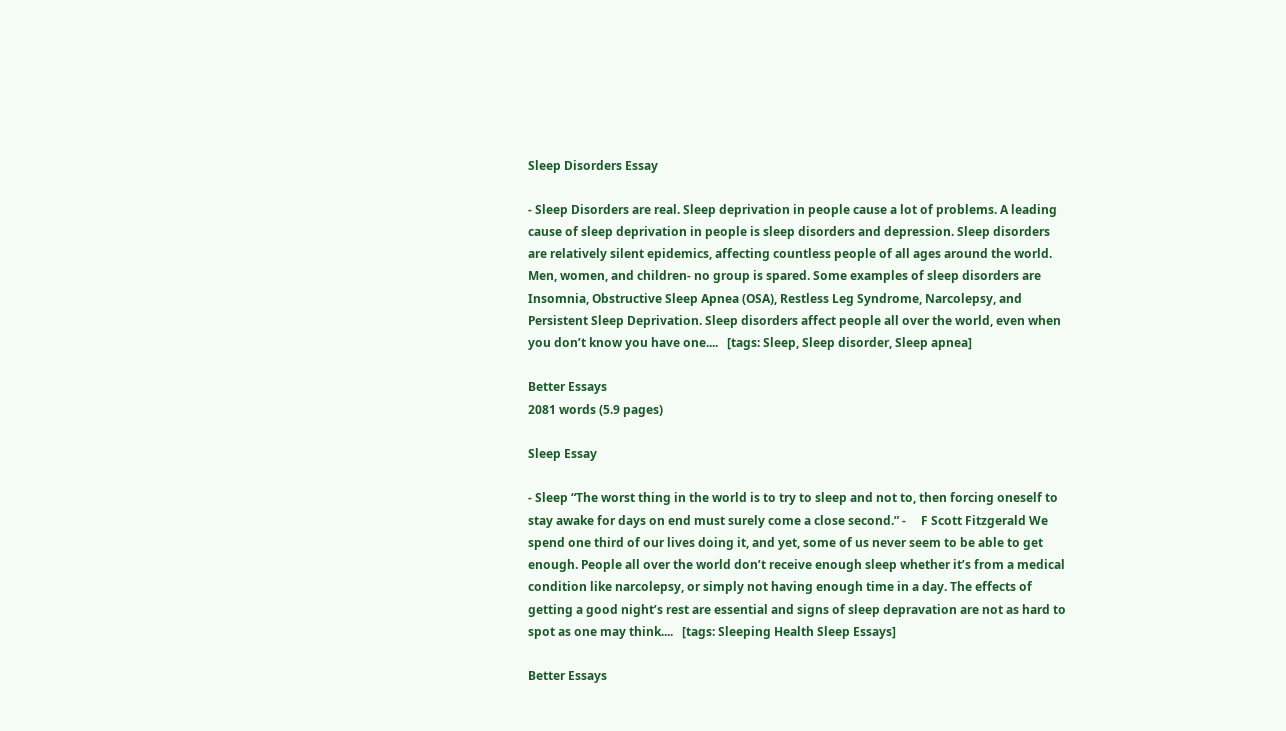Sleep Disorders Essay

- Sleep Disorders are real. Sleep deprivation in people cause a lot of problems. A leading cause of sleep deprivation in people is sleep disorders and depression. Sleep disorders are relatively silent epidemics, affecting countless people of all ages around the world. Men, women, and children- no group is spared. Some examples of sleep disorders are Insomnia, Obstructive Sleep Apnea (OSA), Restless Leg Syndrome, Narcolepsy, and Persistent Sleep Deprivation. Sleep disorders affect people all over the world, even when you don’t know you have one....   [tags: Sleep, Sleep disorder, Sleep apnea]

Better Essays
2081 words (5.9 pages)

Sleep Essay

- Sleep “The worst thing in the world is to try to sleep and not to, then forcing oneself to stay awake for days on end must surely come a close second.” -     F Scott Fitzgerald We spend one third of our lives doing it, and yet, some of us never seem to be able to get enough. People all over the world don’t receive enough sleep whether it’s from a medical condition like narcolepsy, or simply not having enough time in a day. The effects of getting a good night’s rest are essential and signs of sleep depravation are not as hard to spot as one may think....   [tags: Sleeping Health Sleep Essays]

Better Essays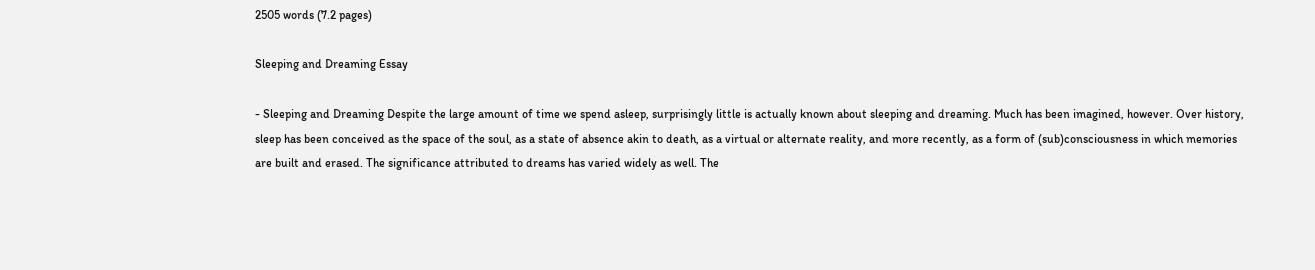2505 words (7.2 pages)

Sleeping and Dreaming Essay

- Sleeping and Dreaming Despite the large amount of time we spend asleep, surprisingly little is actually known about sleeping and dreaming. Much has been imagined, however. Over history, sleep has been conceived as the space of the soul, as a state of absence akin to death, as a virtual or alternate reality, and more recently, as a form of (sub)consciousness in which memories are built and erased. The significance attributed to dreams has varied widely as well. The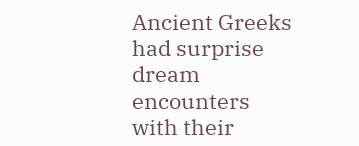Ancient Greeks had surprise dream encounters with their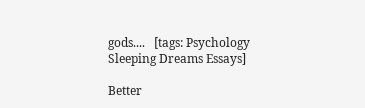gods....   [tags: Psychology Sleeping Dreams Essays]

Better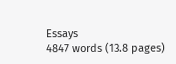Essays
4847 words (13.8 pages)